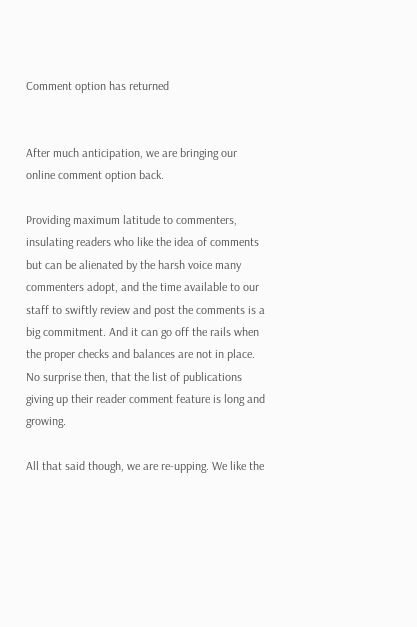Comment option has returned


After much anticipation, we are bringing our online comment option back.

Providing maximum latitude to commenters, insulating readers who like the idea of comments but can be alienated by the harsh voice many commenters adopt, and the time available to our staff to swiftly review and post the comments is a big commitment. And it can go off the rails when the proper checks and balances are not in place. No surprise then, that the list of publications giving up their reader comment feature is long and growing.

All that said though, we are re-upping. We like the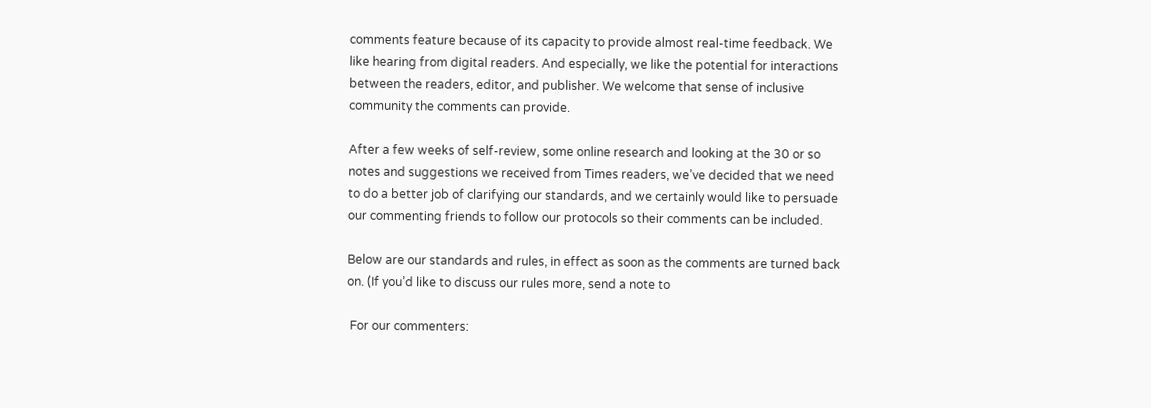comments feature because of its capacity to provide almost real-time feedback. We like hearing from digital readers. And especially, we like the potential for interactions between the readers, editor, and publisher. We welcome that sense of inclusive community the comments can provide.

After a few weeks of self-review, some online research and looking at the 30 or so notes and suggestions we received from Times readers, we’ve decided that we need to do a better job of clarifying our standards, and we certainly would like to persuade our commenting friends to follow our protocols so their comments can be included.

Below are our standards and rules, in effect as soon as the comments are turned back on. (If you’d like to discuss our rules more, send a note to

 For our commenters: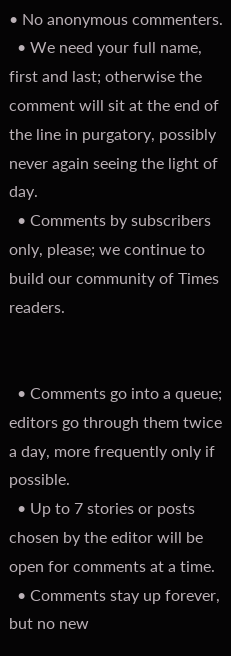• No anonymous commenters.
  • We need your full name, first and last; otherwise the comment will sit at the end of the line in purgatory, possibly never again seeing the light of day.
  • Comments by subscribers only, please; we continue to build our community of Times readers.


  • Comments go into a queue; editors go through them twice a day, more frequently only if possible.
  • Up to 7 stories or posts chosen by the editor will be open for comments at a time.
  • Comments stay up forever, but no new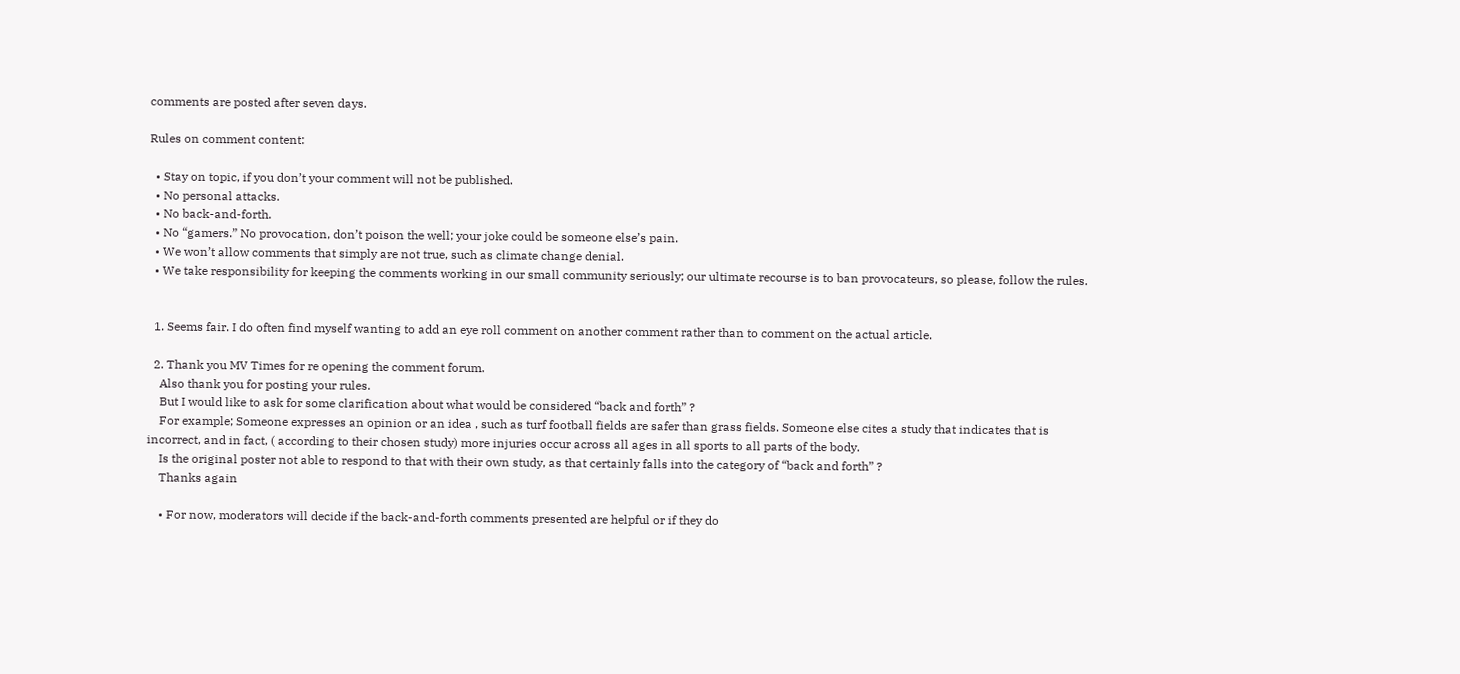comments are posted after seven days.

Rules on comment content:

  • Stay on topic, if you don’t your comment will not be published.
  • No personal attacks.
  • No back-and-forth.
  • No “gamers.” No provocation, don’t poison the well; your joke could be someone else’s pain.
  • We won’t allow comments that simply are not true, such as climate change denial.
  • We take responsibility for keeping the comments working in our small community seriously; our ultimate recourse is to ban provocateurs, so please, follow the rules.


  1. Seems fair. I do often find myself wanting to add an eye roll comment on another comment rather than to comment on the actual article.

  2. Thank you MV Times for re opening the comment forum.
    Also thank you for posting your rules.
    But I would like to ask for some clarification about what would be considered “back and forth” ?
    For example; Someone expresses an opinion or an idea , such as turf football fields are safer than grass fields. Someone else cites a study that indicates that is incorrect, and in fact, ( according to their chosen study) more injuries occur across all ages in all sports to all parts of the body.
    Is the original poster not able to respond to that with their own study, as that certainly falls into the category of “back and forth” ?
    Thanks again

    • For now, moderators will decide if the back-and-forth comments presented are helpful or if they do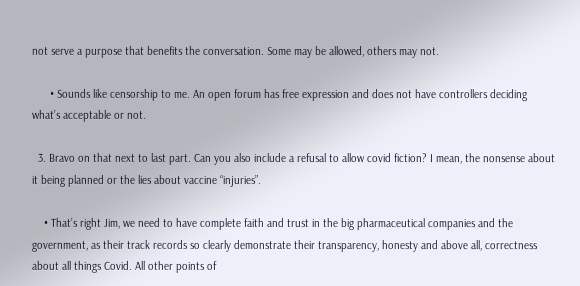not serve a purpose that benefits the conversation. Some may be allowed, others may not.

      • Sounds like censorship to me. An open forum has free expression and does not have controllers deciding what’s acceptable or not.

  3. Bravo on that next to last part. Can you also include a refusal to allow covid fiction? I mean, the nonsense about it being planned or the lies about vaccine “injuries”.

    • That’s right Jim, we need to have complete faith and trust in the big pharmaceutical companies and the government, as their track records so clearly demonstrate their transparency, honesty and above all, correctness about all things Covid. All other points of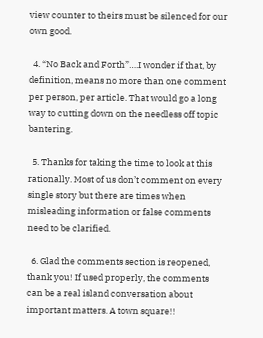view counter to theirs must be silenced for our own good.

  4. “No Back and Forth”….I wonder if that, by definition, means no more than one comment per person, per article. That would go a long way to cutting down on the needless off topic bantering.

  5. Thanks for taking the time to look at this rationally. Most of us don’t comment on every single story but there are times when misleading information or false comments need to be clarified.

  6. Glad the comments section is reopened, thank you! If used properly, the comments can be a real island conversation about important matters. A town square!!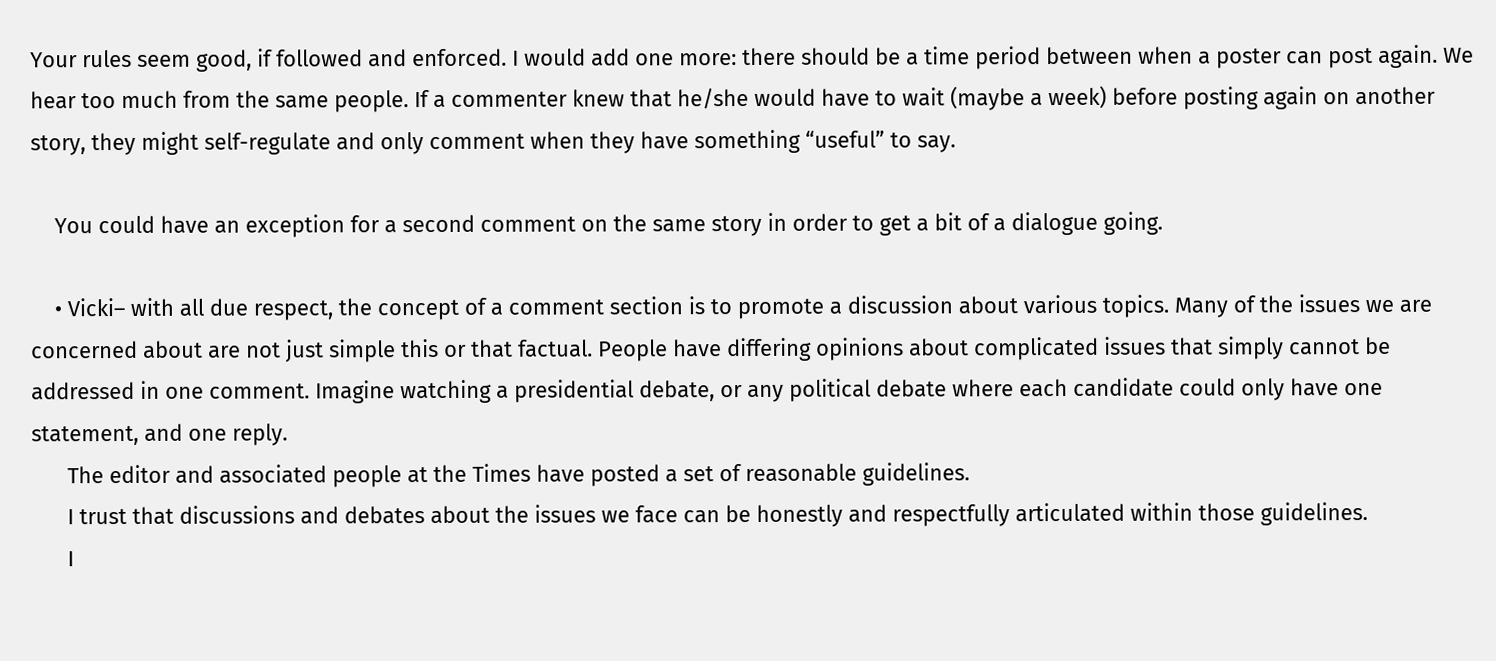Your rules seem good, if followed and enforced. I would add one more: there should be a time period between when a poster can post again. We hear too much from the same people. If a commenter knew that he/she would have to wait (maybe a week) before posting again on another story, they might self-regulate and only comment when they have something “useful” to say.

    You could have an exception for a second comment on the same story in order to get a bit of a dialogue going.

    • Vicki– with all due respect, the concept of a comment section is to promote a discussion about various topics. Many of the issues we are concerned about are not just simple this or that factual. People have differing opinions about complicated issues that simply cannot be addressed in one comment. Imagine watching a presidential debate, or any political debate where each candidate could only have one statement, and one reply.
      The editor and associated people at the Times have posted a set of reasonable guidelines.
      I trust that discussions and debates about the issues we face can be honestly and respectfully articulated within those guidelines.
      I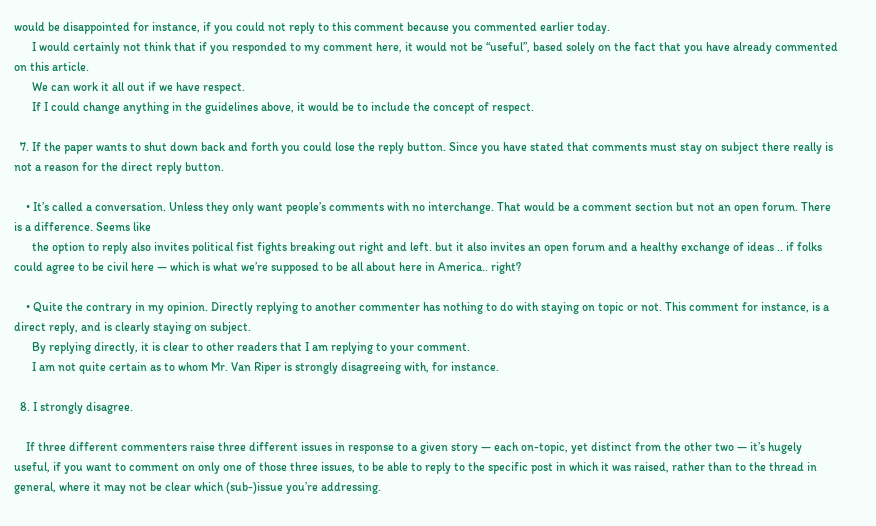would be disappointed for instance, if you could not reply to this comment because you commented earlier today.
      I would certainly not think that if you responded to my comment here, it would not be “useful”, based solely on the fact that you have already commented on this article.
      We can work it all out if we have respect.
      If I could change anything in the guidelines above, it would be to include the concept of respect.

  7. If the paper wants to shut down back and forth you could lose the reply button. Since you have stated that comments must stay on subject there really is not a reason for the direct reply button.

    • It’s called a conversation. Unless they only want people’s comments with no interchange. That would be a comment section but not an open forum. There is a difference. Seems like
      the option to reply also invites political fist fights breaking out right and left. but it also invites an open forum and a healthy exchange of ideas .. if folks could agree to be civil here — which is what we’re supposed to be all about here in America.. right?

    • Quite the contrary in my opinion. Directly replying to another commenter has nothing to do with staying on topic or not. This comment for instance, is a direct reply, and is clearly staying on subject.
      By replying directly, it is clear to other readers that I am replying to your comment.
      I am not quite certain as to whom Mr. Van Riper is strongly disagreeing with, for instance.

  8. I strongly disagree.

    If three different commenters raise three different issues in response to a given story — each on-topic, yet distinct from the other two — it’s hugely useful, if you want to comment on only one of those three issues, to be able to reply to the specific post in which it was raised, rather than to the thread in general, where it may not be clear which (sub-)issue you’re addressing.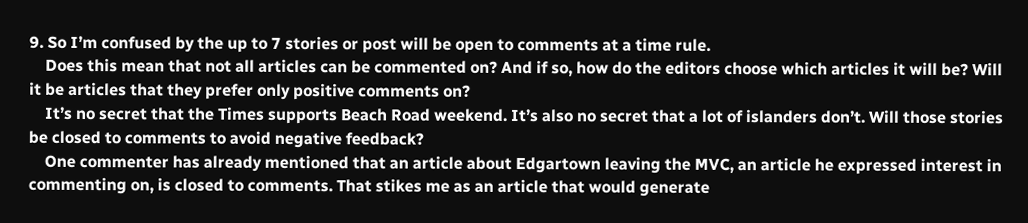9. So I’m confused by the up to 7 stories or post will be open to comments at a time rule.
    Does this mean that not all articles can be commented on? And if so, how do the editors choose which articles it will be? Will it be articles that they prefer only positive comments on?
    It’s no secret that the Times supports Beach Road weekend. It’s also no secret that a lot of islanders don’t. Will those stories be closed to comments to avoid negative feedback?
    One commenter has already mentioned that an article about Edgartown leaving the MVC, an article he expressed interest in commenting on, is closed to comments. That stikes me as an article that would generate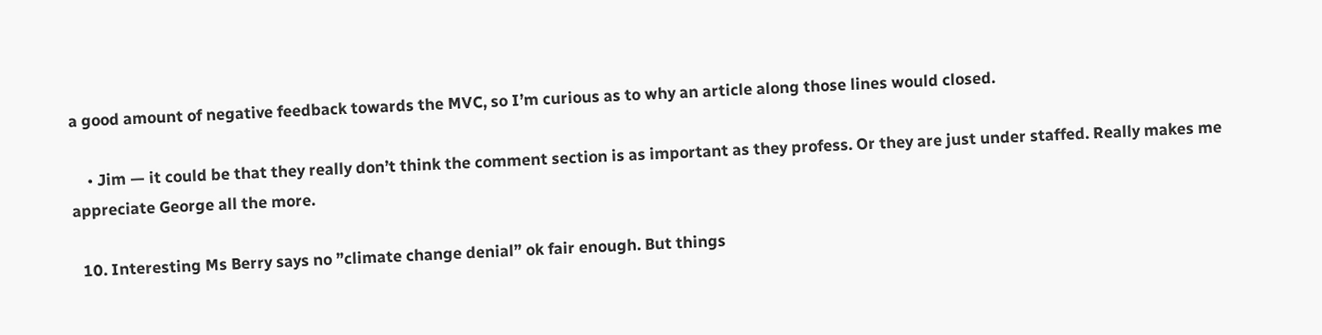a good amount of negative feedback towards the MVC, so I’m curious as to why an article along those lines would closed.

    • Jim — it could be that they really don’t think the comment section is as important as they profess. Or they are just under staffed. Really makes me appreciate George all the more.

  10. Interesting Ms Berry says no ”climate change denial” ok fair enough. But things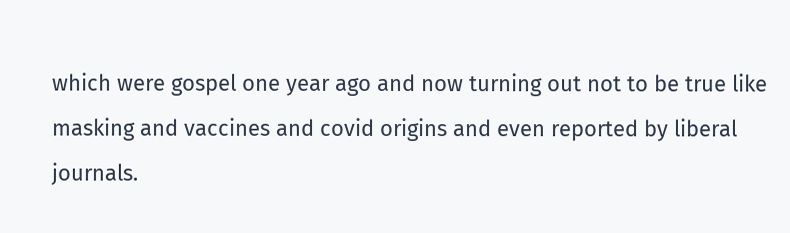which were gospel one year ago and now turning out not to be true like masking and vaccines and covid origins and even reported by liberal journals.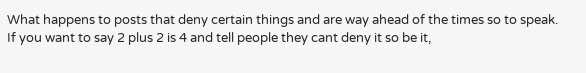What happens to posts that deny certain things and are way ahead of the times so to speak. If you want to say 2 plus 2 is 4 and tell people they cant deny it so be it,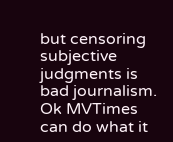but censoring subjective judgments is bad journalism. Ok MVTimes can do what it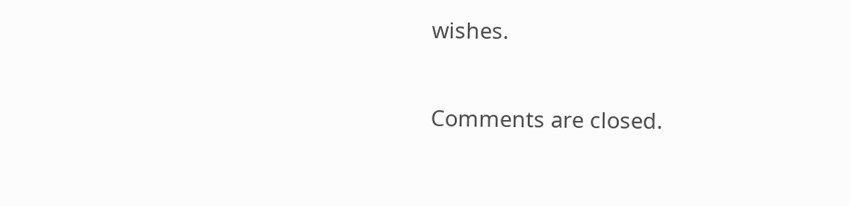wishes.

Comments are closed.